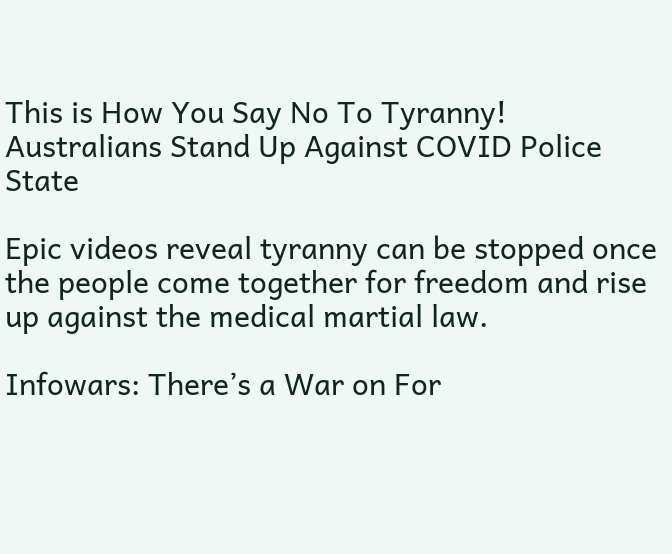This is How You Say No To Tyranny! Australians Stand Up Against COVID Police State

Epic videos reveal tyranny can be stopped once the people come together for freedom and rise up against the medical martial law.

Infowars: There’s a War on For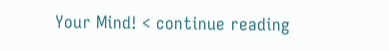Your Mind! < continue reading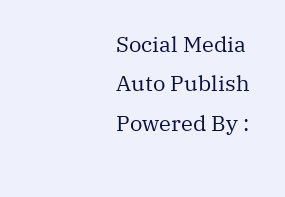Social Media Auto Publish Powered By :